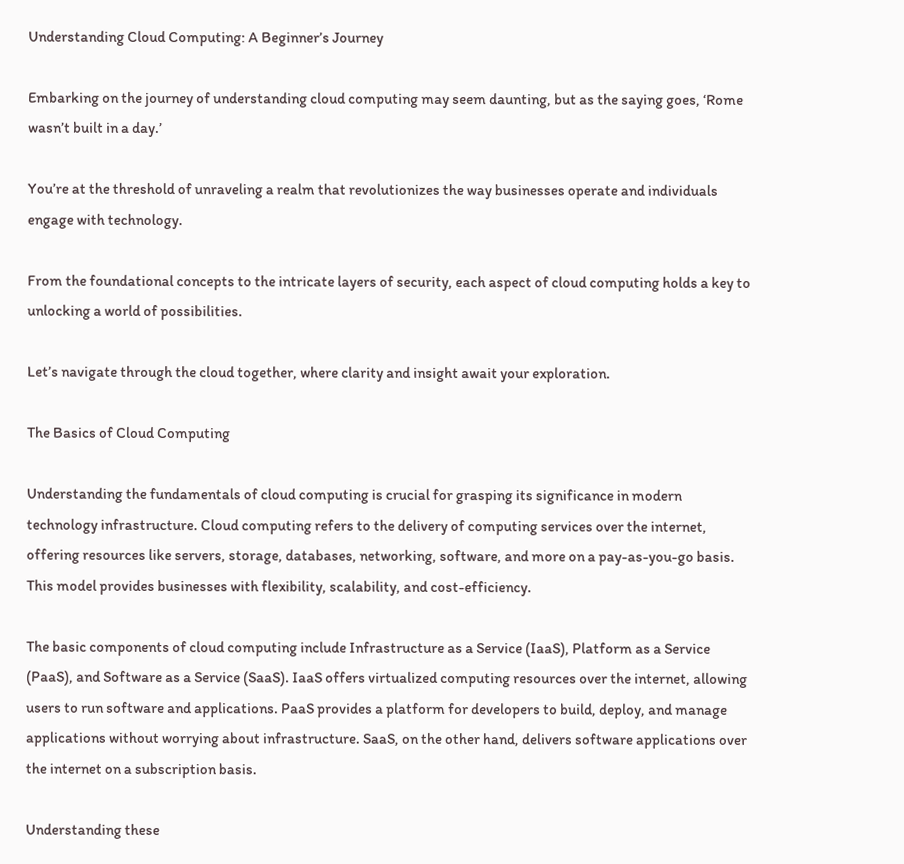Understanding Cloud Computing: A Beginner’s Journey

Embarking on the journey of understanding cloud computing may seem daunting, but as the saying goes, ‘Rome wasn’t built in a day.’

You’re at the threshold of unraveling a realm that revolutionizes the way businesses operate and individuals engage with technology.

From the foundational concepts to the intricate layers of security, each aspect of cloud computing holds a key to unlocking a world of possibilities.

Let’s navigate through the cloud together, where clarity and insight await your exploration.

The Basics of Cloud Computing

Understanding the fundamentals of cloud computing is crucial for grasping its significance in modern technology infrastructure. Cloud computing refers to the delivery of computing services over the internet, offering resources like servers, storage, databases, networking, software, and more on a pay-as-you-go basis. This model provides businesses with flexibility, scalability, and cost-efficiency.

The basic components of cloud computing include Infrastructure as a Service (IaaS), Platform as a Service (PaaS), and Software as a Service (SaaS). IaaS offers virtualized computing resources over the internet, allowing users to run software and applications. PaaS provides a platform for developers to build, deploy, and manage applications without worrying about infrastructure. SaaS, on the other hand, delivers software applications over the internet on a subscription basis.

Understanding these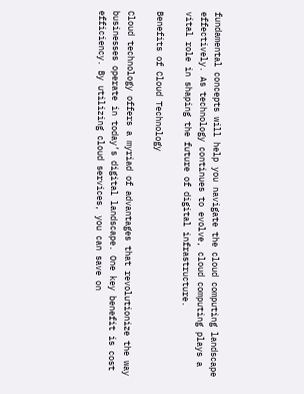fundamental concepts will help you navigate the cloud computing landscape effectively. As technology continues to evolve, cloud computing plays a vital role in shaping the future of digital infrastructure.

Benefits of Cloud Technology

Cloud technology offers a myriad of advantages that revolutionize the way businesses operate in today’s digital landscape. One key benefit is cost efficiency. By utilizing cloud services, you can save on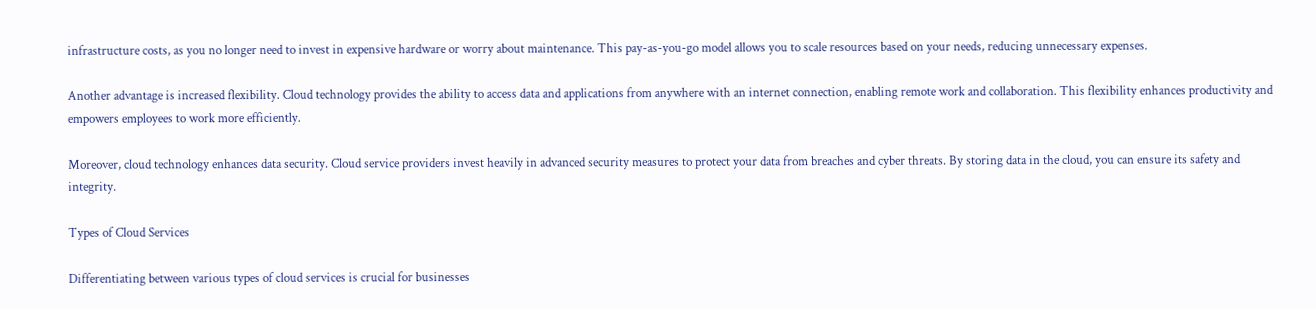infrastructure costs, as you no longer need to invest in expensive hardware or worry about maintenance. This pay-as-you-go model allows you to scale resources based on your needs, reducing unnecessary expenses.

Another advantage is increased flexibility. Cloud technology provides the ability to access data and applications from anywhere with an internet connection, enabling remote work and collaboration. This flexibility enhances productivity and empowers employees to work more efficiently.

Moreover, cloud technology enhances data security. Cloud service providers invest heavily in advanced security measures to protect your data from breaches and cyber threats. By storing data in the cloud, you can ensure its safety and integrity.

Types of Cloud Services

Differentiating between various types of cloud services is crucial for businesses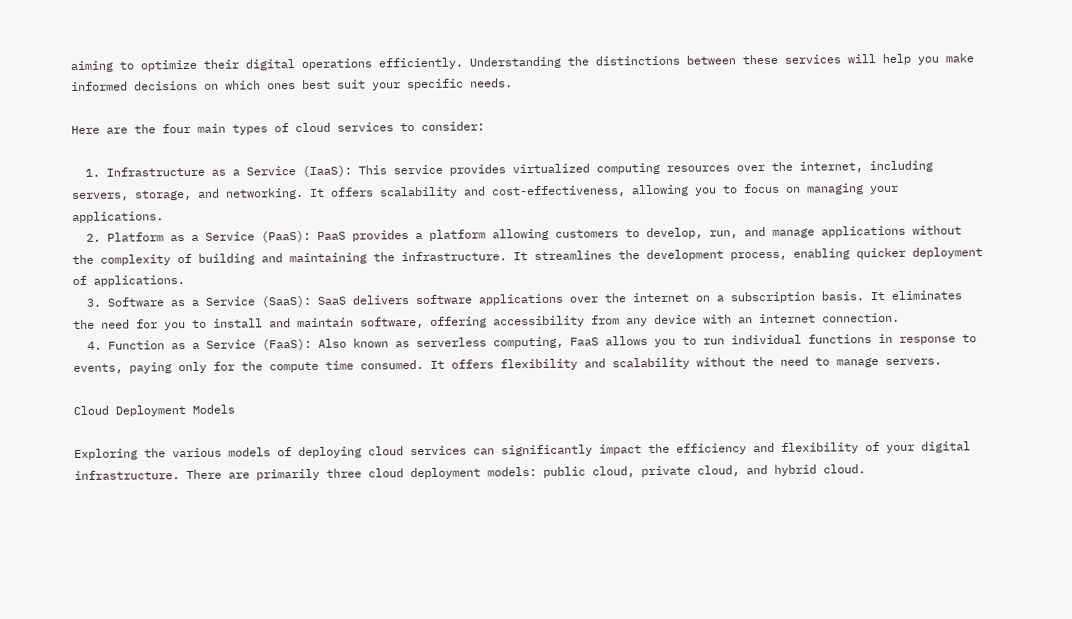aiming to optimize their digital operations efficiently. Understanding the distinctions between these services will help you make informed decisions on which ones best suit your specific needs.

Here are the four main types of cloud services to consider:

  1. Infrastructure as a Service (IaaS): This service provides virtualized computing resources over the internet, including servers, storage, and networking. It offers scalability and cost-effectiveness, allowing you to focus on managing your applications.
  2. Platform as a Service (PaaS): PaaS provides a platform allowing customers to develop, run, and manage applications without the complexity of building and maintaining the infrastructure. It streamlines the development process, enabling quicker deployment of applications.
  3. Software as a Service (SaaS): SaaS delivers software applications over the internet on a subscription basis. It eliminates the need for you to install and maintain software, offering accessibility from any device with an internet connection.
  4. Function as a Service (FaaS): Also known as serverless computing, FaaS allows you to run individual functions in response to events, paying only for the compute time consumed. It offers flexibility and scalability without the need to manage servers.

Cloud Deployment Models

Exploring the various models of deploying cloud services can significantly impact the efficiency and flexibility of your digital infrastructure. There are primarily three cloud deployment models: public cloud, private cloud, and hybrid cloud.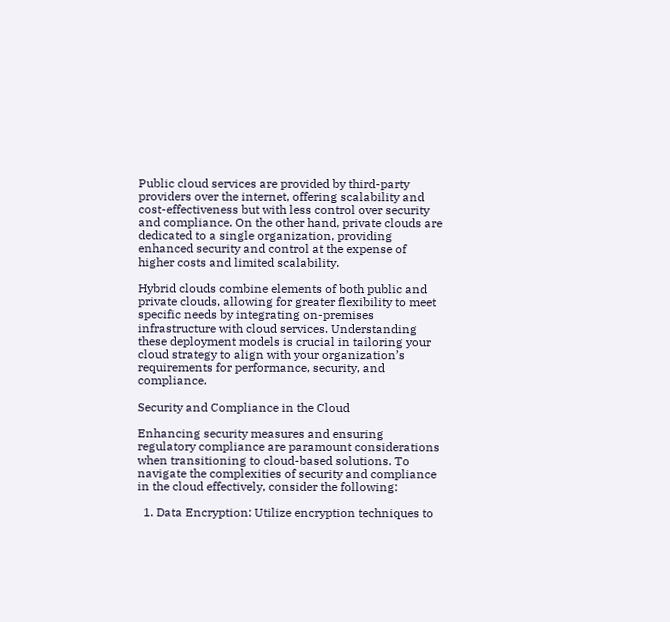Public cloud services are provided by third-party providers over the internet, offering scalability and cost-effectiveness but with less control over security and compliance. On the other hand, private clouds are dedicated to a single organization, providing enhanced security and control at the expense of higher costs and limited scalability.

Hybrid clouds combine elements of both public and private clouds, allowing for greater flexibility to meet specific needs by integrating on-premises infrastructure with cloud services. Understanding these deployment models is crucial in tailoring your cloud strategy to align with your organization’s requirements for performance, security, and compliance.

Security and Compliance in the Cloud

Enhancing security measures and ensuring regulatory compliance are paramount considerations when transitioning to cloud-based solutions. To navigate the complexities of security and compliance in the cloud effectively, consider the following:

  1. Data Encryption: Utilize encryption techniques to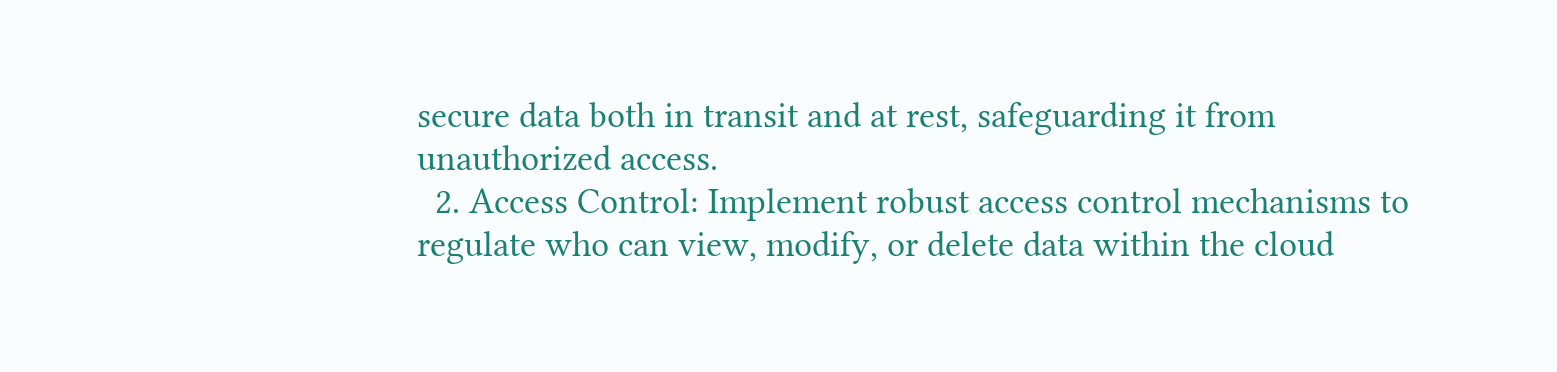secure data both in transit and at rest, safeguarding it from unauthorized access.
  2. Access Control: Implement robust access control mechanisms to regulate who can view, modify, or delete data within the cloud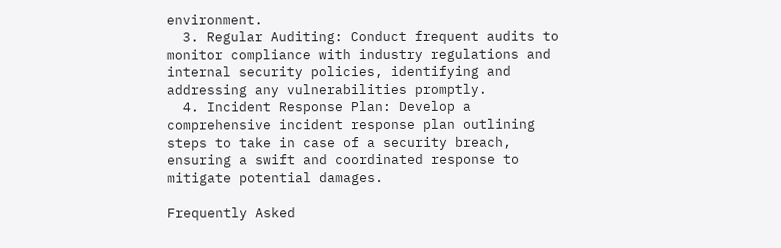environment.
  3. Regular Auditing: Conduct frequent audits to monitor compliance with industry regulations and internal security policies, identifying and addressing any vulnerabilities promptly.
  4. Incident Response Plan: Develop a comprehensive incident response plan outlining steps to take in case of a security breach, ensuring a swift and coordinated response to mitigate potential damages.

Frequently Asked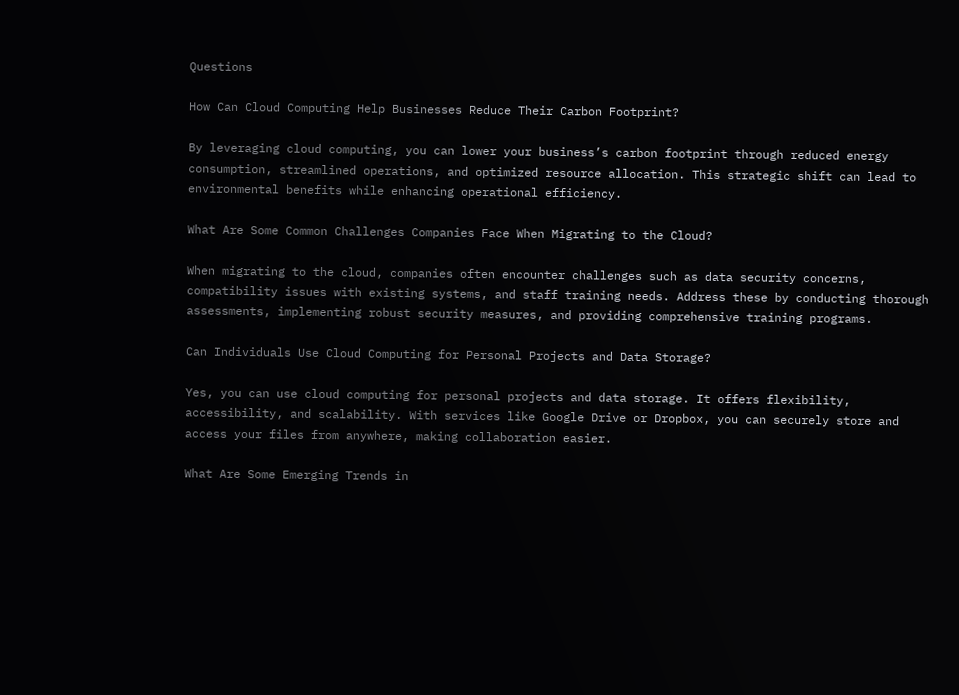Questions

How Can Cloud Computing Help Businesses Reduce Their Carbon Footprint?

By leveraging cloud computing, you can lower your business’s carbon footprint through reduced energy consumption, streamlined operations, and optimized resource allocation. This strategic shift can lead to environmental benefits while enhancing operational efficiency.

What Are Some Common Challenges Companies Face When Migrating to the Cloud?

When migrating to the cloud, companies often encounter challenges such as data security concerns, compatibility issues with existing systems, and staff training needs. Address these by conducting thorough assessments, implementing robust security measures, and providing comprehensive training programs.

Can Individuals Use Cloud Computing for Personal Projects and Data Storage?

Yes, you can use cloud computing for personal projects and data storage. It offers flexibility, accessibility, and scalability. With services like Google Drive or Dropbox, you can securely store and access your files from anywhere, making collaboration easier.

What Are Some Emerging Trends in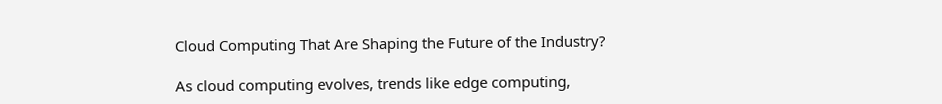Cloud Computing That Are Shaping the Future of the Industry?

As cloud computing evolves, trends like edge computing,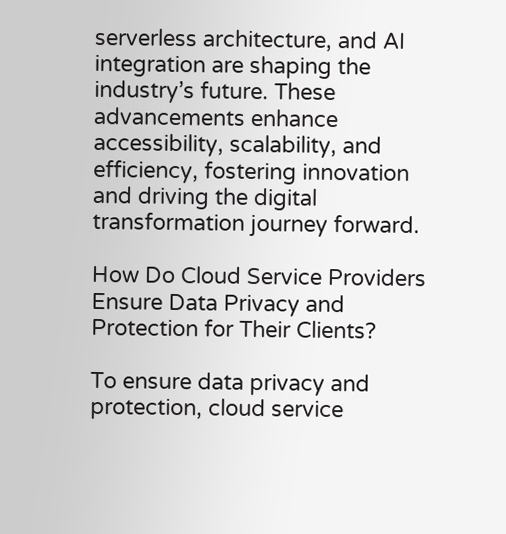serverless architecture, and AI integration are shaping the industry’s future. These advancements enhance accessibility, scalability, and efficiency, fostering innovation and driving the digital transformation journey forward.

How Do Cloud Service Providers Ensure Data Privacy and Protection for Their Clients?

To ensure data privacy and protection, cloud service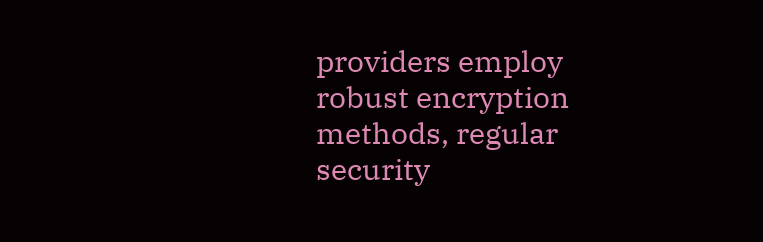providers employ robust encryption methods, regular security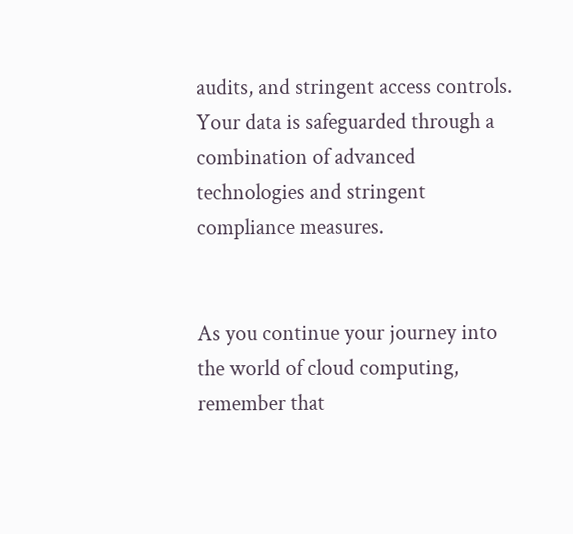audits, and stringent access controls. Your data is safeguarded through a combination of advanced technologies and stringent compliance measures.


As you continue your journey into the world of cloud computing, remember that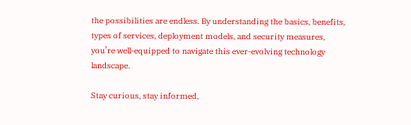the possibilities are endless. By understanding the basics, benefits, types of services, deployment models, and security measures, you’re well-equipped to navigate this ever-evolving technology landscape.

Stay curious, stay informed,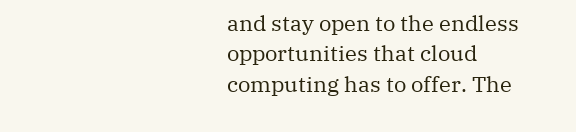and stay open to the endless opportunities that cloud computing has to offer. The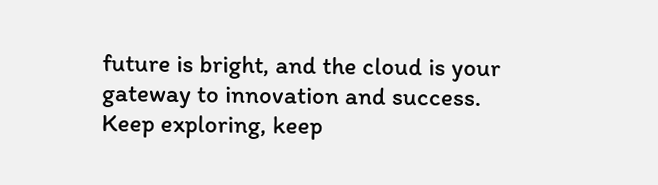future is bright, and the cloud is your gateway to innovation and success. Keep exploring, keep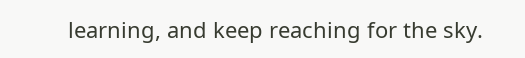learning, and keep reaching for the sky.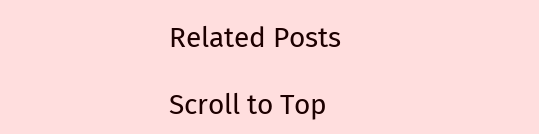Related Posts

Scroll to Top